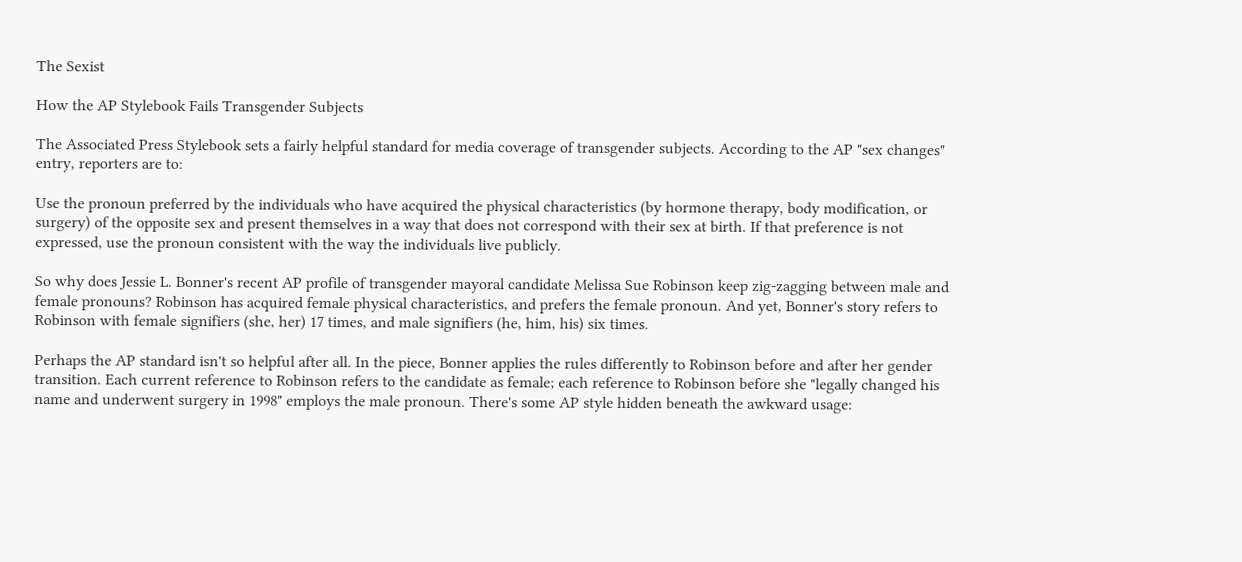The Sexist

How the AP Stylebook Fails Transgender Subjects

The Associated Press Stylebook sets a fairly helpful standard for media coverage of transgender subjects. According to the AP "sex changes" entry, reporters are to:

Use the pronoun preferred by the individuals who have acquired the physical characteristics (by hormone therapy, body modification, or surgery) of the opposite sex and present themselves in a way that does not correspond with their sex at birth. If that preference is not expressed, use the pronoun consistent with the way the individuals live publicly.

So why does Jessie L. Bonner's recent AP profile of transgender mayoral candidate Melissa Sue Robinson keep zig-zagging between male and female pronouns? Robinson has acquired female physical characteristics, and prefers the female pronoun. And yet, Bonner's story refers to Robinson with female signifiers (she, her) 17 times, and male signifiers (he, him, his) six times.

Perhaps the AP standard isn't so helpful after all. In the piece, Bonner applies the rules differently to Robinson before and after her gender transition. Each current reference to Robinson refers to the candidate as female; each reference to Robinson before she "legally changed his name and underwent surgery in 1998" employs the male pronoun. There's some AP style hidden beneath the awkward usage: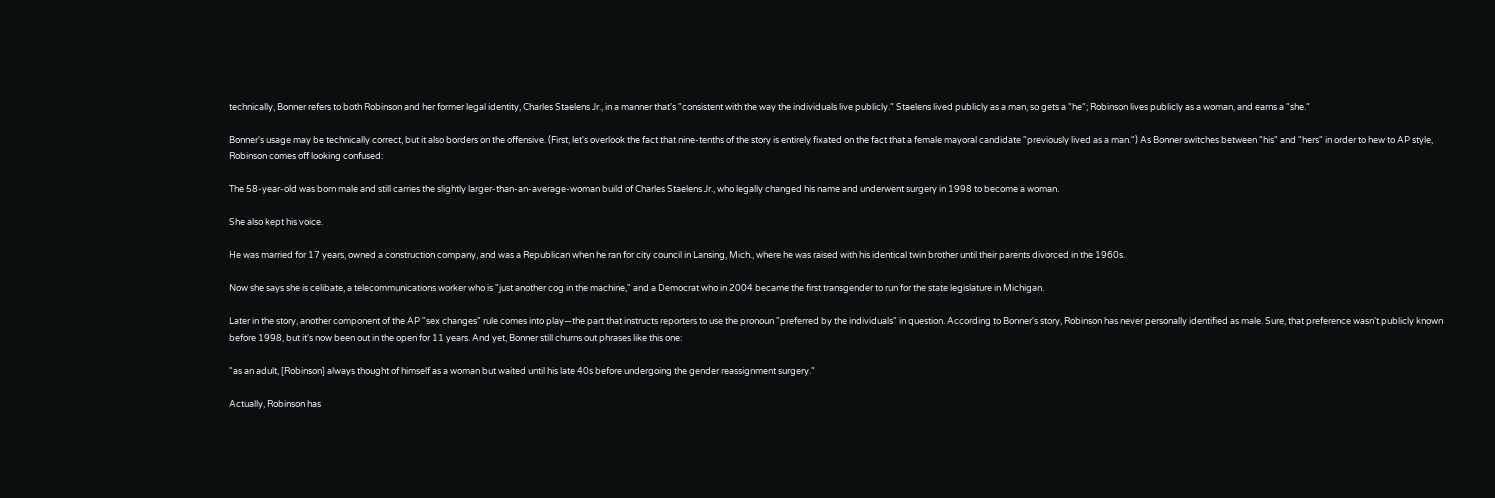technically, Bonner refers to both Robinson and her former legal identity, Charles Staelens Jr., in a manner that's "consistent with the way the individuals live publicly." Staelens lived publicly as a man, so gets a "he"; Robinson lives publicly as a woman, and earns a "she."

Bonner's usage may be technically correct, but it also borders on the offensive. (First, let's overlook the fact that nine-tenths of the story is entirely fixated on the fact that a female mayoral candidate "previously lived as a man.") As Bonner switches between "his" and "hers" in order to hew to AP style, Robinson comes off looking confused:

The 58-year-old was born male and still carries the slightly larger-than-an-average-woman build of Charles Staelens Jr., who legally changed his name and underwent surgery in 1998 to become a woman.

She also kept his voice.

He was married for 17 years, owned a construction company, and was a Republican when he ran for city council in Lansing, Mich., where he was raised with his identical twin brother until their parents divorced in the 1960s.

Now she says she is celibate, a telecommunications worker who is "just another cog in the machine," and a Democrat who in 2004 became the first transgender to run for the state legislature in Michigan.

Later in the story, another component of the AP "sex changes" rule comes into play—the part that instructs reporters to use the pronoun "preferred by the individuals" in question. According to Bonner's story, Robinson has never personally identified as male. Sure, that preference wasn't publicly known before 1998, but it's now been out in the open for 11 years. And yet, Bonner still churns out phrases like this one:

"as an adult, [Robinson] always thought of himself as a woman but waited until his late 40s before undergoing the gender reassignment surgery."

Actually, Robinson has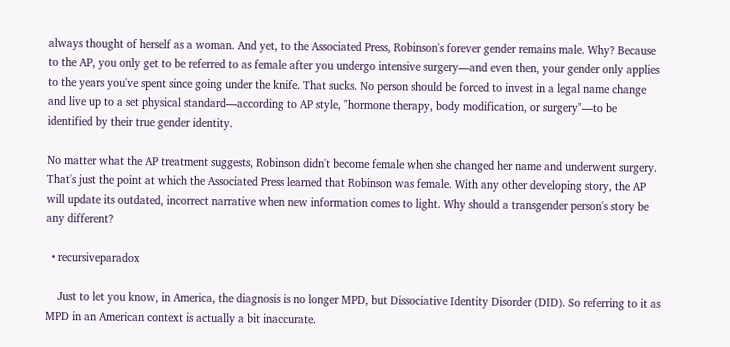always thought of herself as a woman. And yet, to the Associated Press, Robinson's forever gender remains male. Why? Because to the AP, you only get to be referred to as female after you undergo intensive surgery—and even then, your gender only applies to the years you've spent since going under the knife. That sucks. No person should be forced to invest in a legal name change and live up to a set physical standard—according to AP style, "hormone therapy, body modification, or surgery"—to be identified by their true gender identity.

No matter what the AP treatment suggests, Robinson didn't become female when she changed her name and underwent surgery. That's just the point at which the Associated Press learned that Robinson was female. With any other developing story, the AP will update its outdated, incorrect narrative when new information comes to light. Why should a transgender person's story be any different?

  • recursiveparadox

    Just to let you know, in America, the diagnosis is no longer MPD, but Dissociative Identity Disorder (DID). So referring to it as MPD in an American context is actually a bit inaccurate.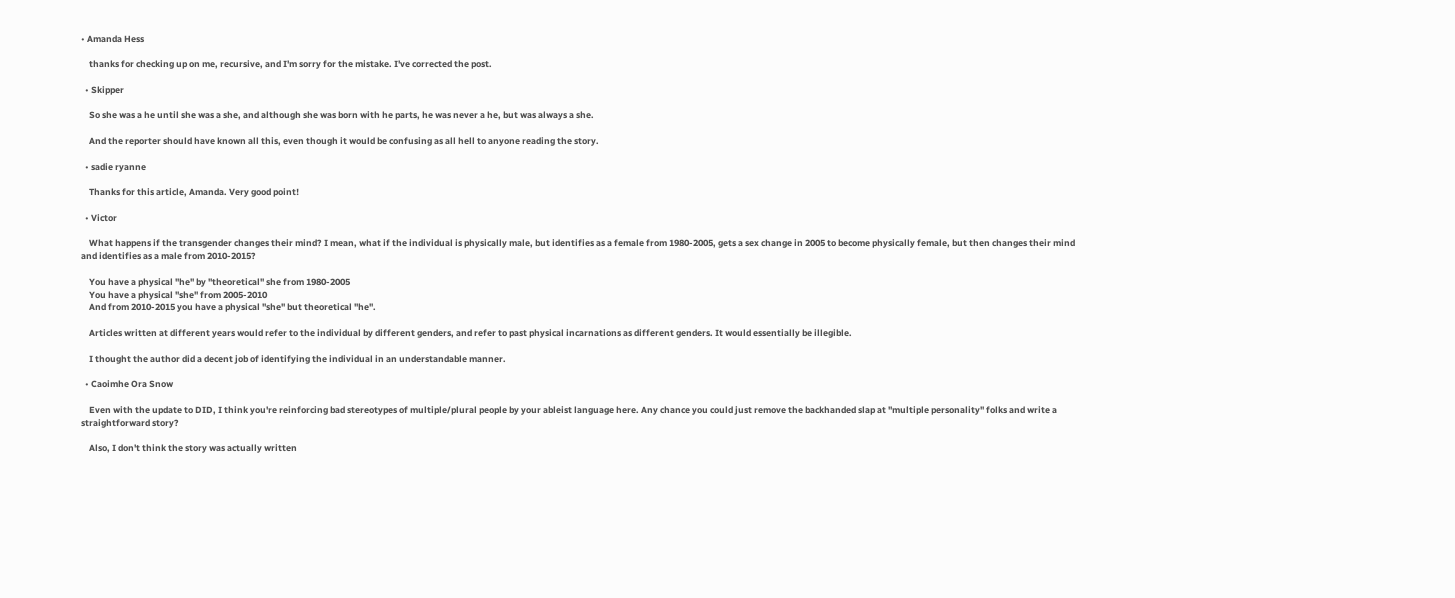• Amanda Hess

    thanks for checking up on me, recursive, and I'm sorry for the mistake. I've corrected the post.

  • Skipper

    So she was a he until she was a she, and although she was born with he parts, he was never a he, but was always a she.

    And the reporter should have known all this, even though it would be confusing as all hell to anyone reading the story.

  • sadie ryanne

    Thanks for this article, Amanda. Very good point!

  • Victor

    What happens if the transgender changes their mind? I mean, what if the individual is physically male, but identifies as a female from 1980-2005, gets a sex change in 2005 to become physically female, but then changes their mind and identifies as a male from 2010-2015?

    You have a physical "he" by "theoretical" she from 1980-2005
    You have a physical "she" from 2005-2010
    And from 2010-2015 you have a physical "she" but theoretical "he".

    Articles written at different years would refer to the individual by different genders, and refer to past physical incarnations as different genders. It would essentially be illegible.

    I thought the author did a decent job of identifying the individual in an understandable manner.

  • Caoimhe Ora Snow

    Even with the update to DID, I think you're reinforcing bad stereotypes of multiple/plural people by your ableist language here. Any chance you could just remove the backhanded slap at "multiple personality" folks and write a straightforward story?

    Also, I don't think the story was actually written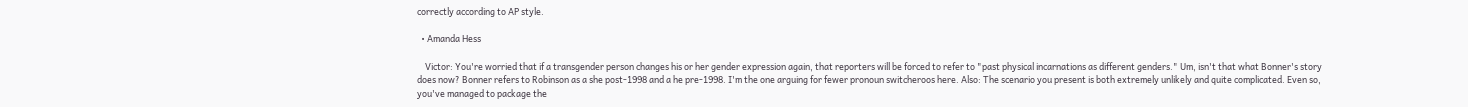correctly according to AP style.

  • Amanda Hess

    Victor: You're worried that if a transgender person changes his or her gender expression again, that reporters will be forced to refer to "past physical incarnations as different genders." Um, isn't that what Bonner's story does now? Bonner refers to Robinson as a she post-1998 and a he pre-1998. I'm the one arguing for fewer pronoun switcheroos here. Also: The scenario you present is both extremely unlikely and quite complicated. Even so, you've managed to package the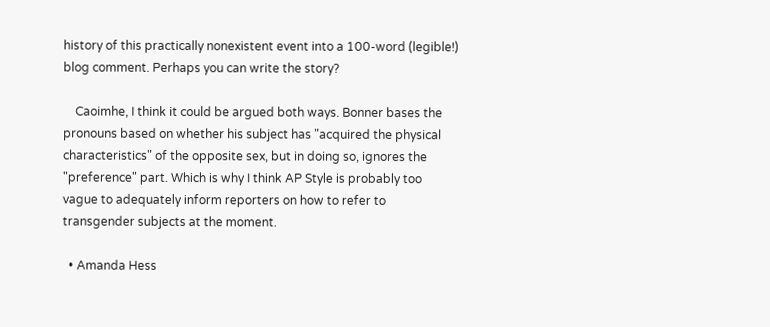history of this practically nonexistent event into a 100-word (legible!) blog comment. Perhaps you can write the story?

    Caoimhe, I think it could be argued both ways. Bonner bases the pronouns based on whether his subject has "acquired the physical characteristics" of the opposite sex, but in doing so, ignores the "preference" part. Which is why I think AP Style is probably too vague to adequately inform reporters on how to refer to transgender subjects at the moment.

  • Amanda Hess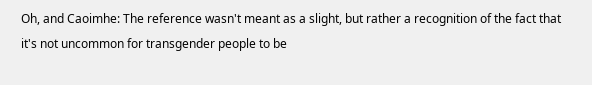Oh, and Caoimhe: The reference wasn't meant as a slight, but rather a recognition of the fact that it's not uncommon for transgender people to be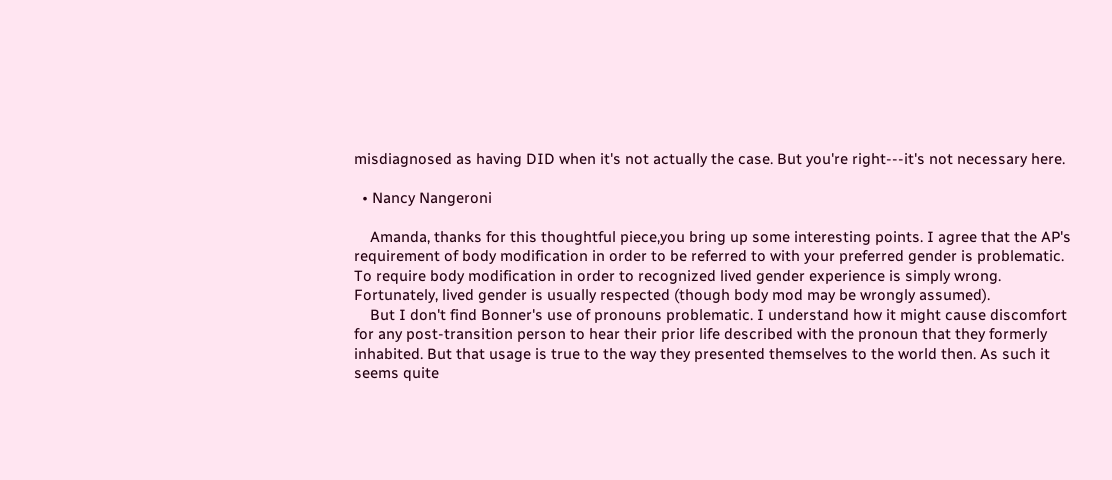misdiagnosed as having DID when it's not actually the case. But you're right---it's not necessary here.

  • Nancy Nangeroni

    Amanda, thanks for this thoughtful piece,you bring up some interesting points. I agree that the AP's requirement of body modification in order to be referred to with your preferred gender is problematic. To require body modification in order to recognized lived gender experience is simply wrong. Fortunately, lived gender is usually respected (though body mod may be wrongly assumed).
    But I don't find Bonner's use of pronouns problematic. I understand how it might cause discomfort for any post-transition person to hear their prior life described with the pronoun that they formerly inhabited. But that usage is true to the way they presented themselves to the world then. As such it seems quite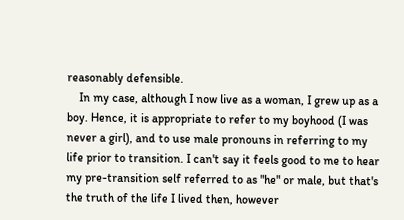reasonably defensible.
    In my case, although I now live as a woman, I grew up as a boy. Hence, it is appropriate to refer to my boyhood (I was never a girl), and to use male pronouns in referring to my life prior to transition. I can't say it feels good to me to hear my pre-transition self referred to as "he" or male, but that's the truth of the life I lived then, however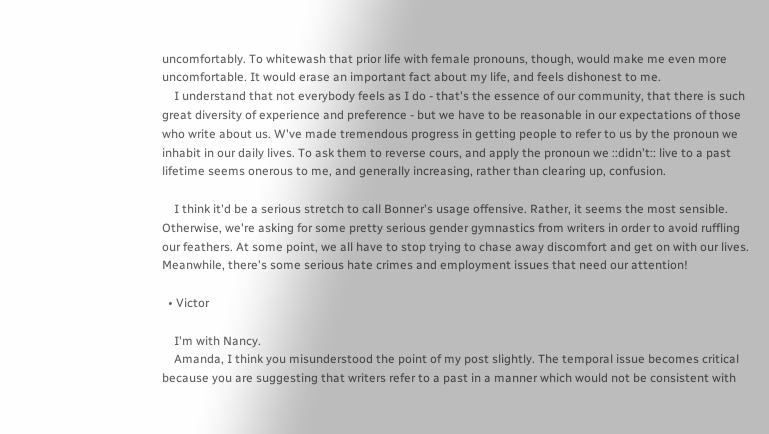uncomfortably. To whitewash that prior life with female pronouns, though, would make me even more uncomfortable. It would erase an important fact about my life, and feels dishonest to me.
    I understand that not everybody feels as I do - that's the essence of our community, that there is such great diversity of experience and preference - but we have to be reasonable in our expectations of those who write about us. W've made tremendous progress in getting people to refer to us by the pronoun we inhabit in our daily lives. To ask them to reverse cours, and apply the pronoun we ::didn't:: live to a past lifetime seems onerous to me, and generally increasing, rather than clearing up, confusion.

    I think it'd be a serious stretch to call Bonner's usage offensive. Rather, it seems the most sensible. Otherwise, we're asking for some pretty serious gender gymnastics from writers in order to avoid ruffling our feathers. At some point, we all have to stop trying to chase away discomfort and get on with our lives. Meanwhile, there's some serious hate crimes and employment issues that need our attention!

  • Victor

    I'm with Nancy.
    Amanda, I think you misunderstood the point of my post slightly. The temporal issue becomes critical because you are suggesting that writers refer to a past in a manner which would not be consistent with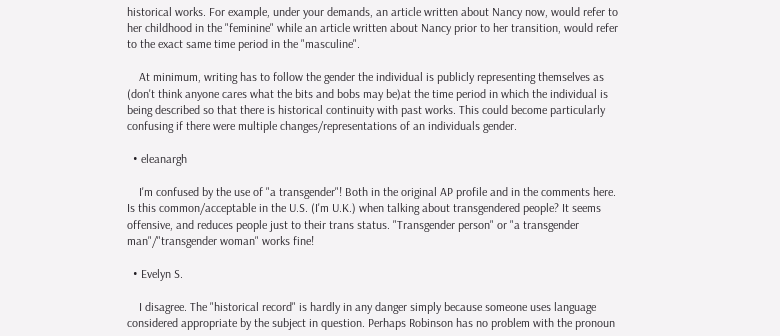historical works. For example, under your demands, an article written about Nancy now, would refer to her childhood in the "feminine" while an article written about Nancy prior to her transition, would refer to the exact same time period in the "masculine".

    At minimum, writing has to follow the gender the individual is publicly representing themselves as (don't think anyone cares what the bits and bobs may be)at the time period in which the individual is being described so that there is historical continuity with past works. This could become particularly confusing if there were multiple changes/representations of an individuals gender.

  • eleanargh

    I'm confused by the use of "a transgender"! Both in the original AP profile and in the comments here. Is this common/acceptable in the U.S. (I'm U.K.) when talking about transgendered people? It seems offensive, and reduces people just to their trans status. "Transgender person" or "a transgender man"/"transgender woman" works fine!

  • Evelyn S.

    I disagree. The "historical record" is hardly in any danger simply because someone uses language considered appropriate by the subject in question. Perhaps Robinson has no problem with the pronoun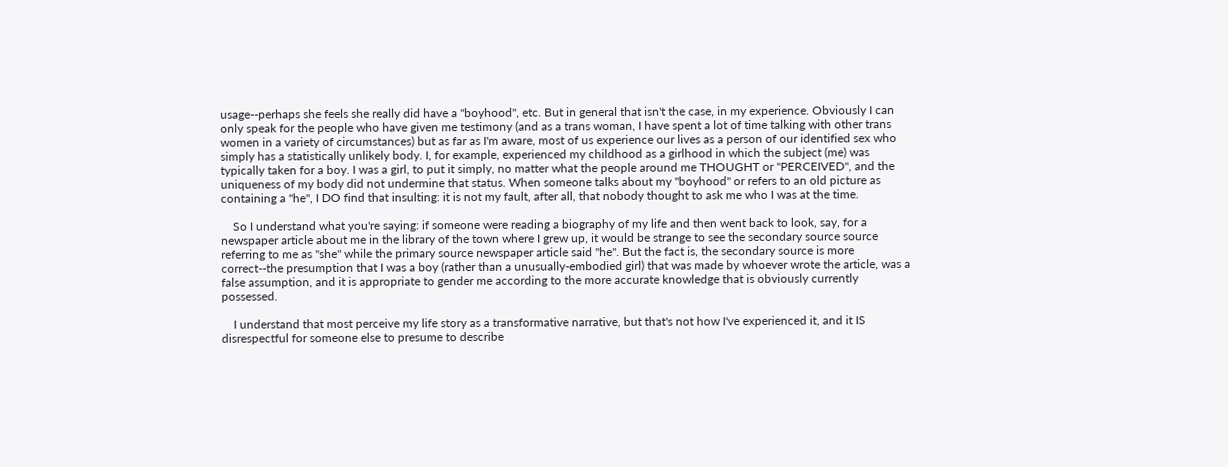usage--perhaps she feels she really did have a "boyhood", etc. But in general that isn't the case, in my experience. Obviously I can only speak for the people who have given me testimony (and as a trans woman, I have spent a lot of time talking with other trans women in a variety of circumstances) but as far as I'm aware, most of us experience our lives as a person of our identified sex who simply has a statistically unlikely body. I, for example, experienced my childhood as a girlhood in which the subject (me) was typically taken for a boy. I was a girl, to put it simply, no matter what the people around me THOUGHT or "PERCEIVED", and the uniqueness of my body did not undermine that status. When someone talks about my "boyhood" or refers to an old picture as containing a "he", I DO find that insulting: it is not my fault, after all, that nobody thought to ask me who I was at the time.

    So I understand what you're saying: if someone were reading a biography of my life and then went back to look, say, for a newspaper article about me in the library of the town where I grew up, it would be strange to see the secondary source source referring to me as "she" while the primary source newspaper article said "he". But the fact is, the secondary source is more correct--the presumption that I was a boy (rather than a unusually-embodied girl) that was made by whoever wrote the article, was a false assumption, and it is appropriate to gender me according to the more accurate knowledge that is obviously currently possessed.

    I understand that most perceive my life story as a transformative narrative, but that's not how I've experienced it, and it IS disrespectful for someone else to presume to describe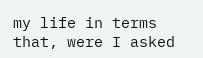my life in terms that, were I asked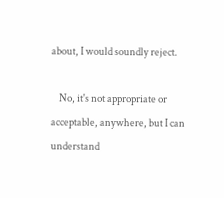about, I would soundly reject.

    No, it's not appropriate or acceptable, anywhere, but I can understand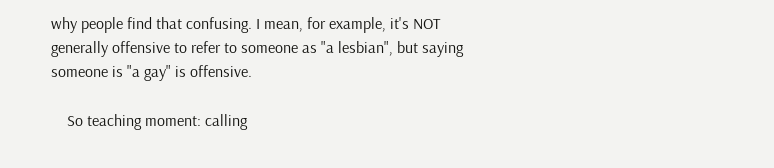why people find that confusing. I mean, for example, it's NOT generally offensive to refer to someone as "a lesbian", but saying someone is "a gay" is offensive.

    So teaching moment: calling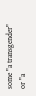some "a transgender" or "a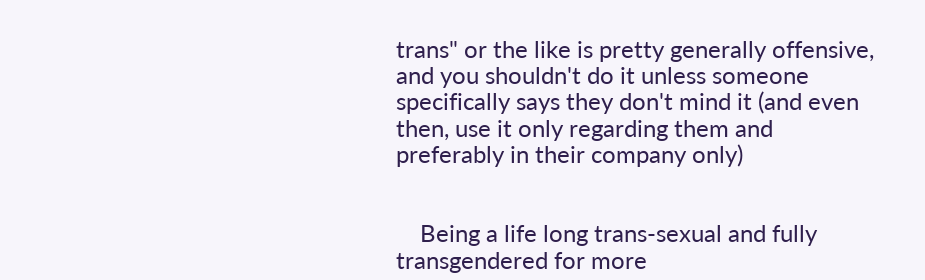trans" or the like is pretty generally offensive, and you shouldn't do it unless someone specifically says they don't mind it (and even then, use it only regarding them and preferably in their company only)


    Being a life long trans-sexual and fully transgendered for more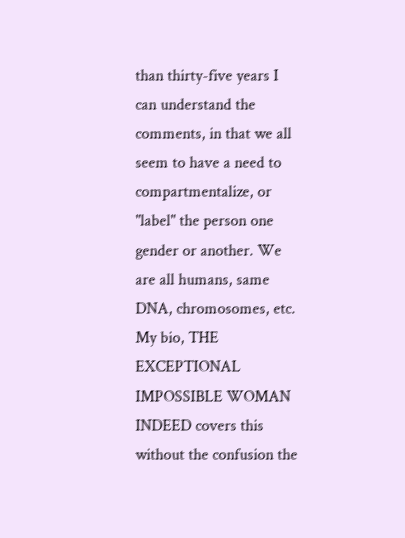than thirty-five years I can understand the comments, in that we all seem to have a need to compartmentalize, or "label" the person one gender or another. We are all humans, same DNA, chromosomes, etc. My bio, THE EXCEPTIONAL IMPOSSIBLE WOMAN INDEED covers this without the confusion the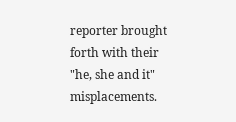reporter brought forth with their "he, she and it" misplacements.